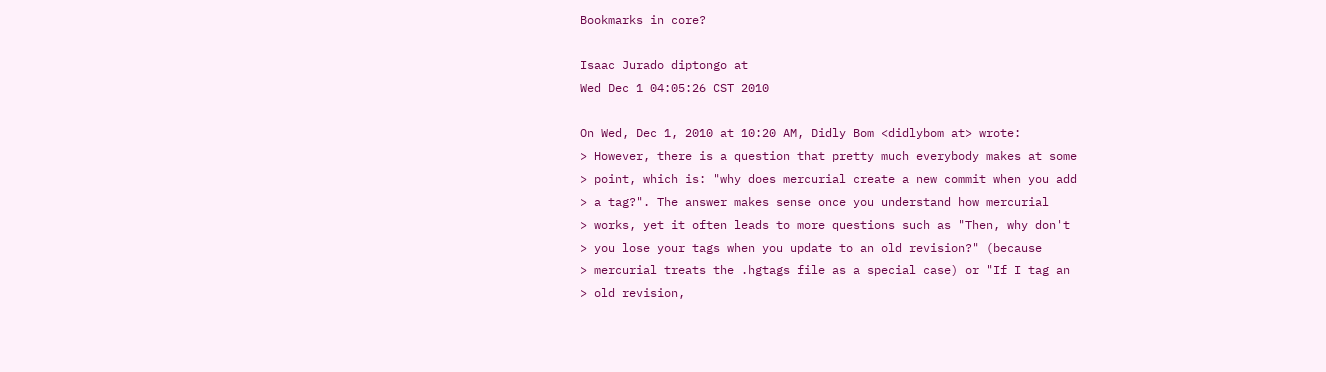Bookmarks in core?

Isaac Jurado diptongo at
Wed Dec 1 04:05:26 CST 2010

On Wed, Dec 1, 2010 at 10:20 AM, Didly Bom <didlybom at> wrote:
> However, there is a question that pretty much everybody makes at some
> point, which is: "why does mercurial create a new commit when you add
> a tag?". The answer makes sense once you understand how mercurial
> works, yet it often leads to more questions such as "Then, why don't
> you lose your tags when you update to an old revision?" (because
> mercurial treats the .hgtags file as a special case) or "If I tag an
> old revision,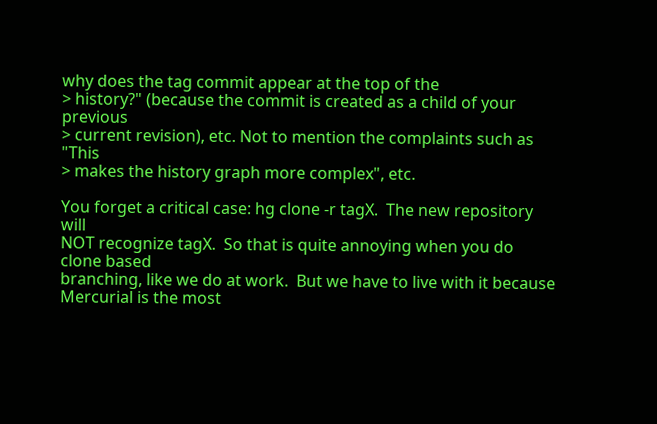why does the tag commit appear at the top of the
> history?" (because the commit is created as a child of your previous
> current revision), etc. Not to mention the complaints such as "This
> makes the history graph more complex", etc.

You forget a critical case: hg clone -r tagX.  The new repository will
NOT recognize tagX.  So that is quite annoying when you do clone based
branching, like we do at work.  But we have to live with it because
Mercurial is the most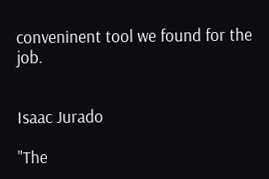conveninent tool we found for the job.


Isaac Jurado

"The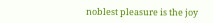noblest pleasure is the joy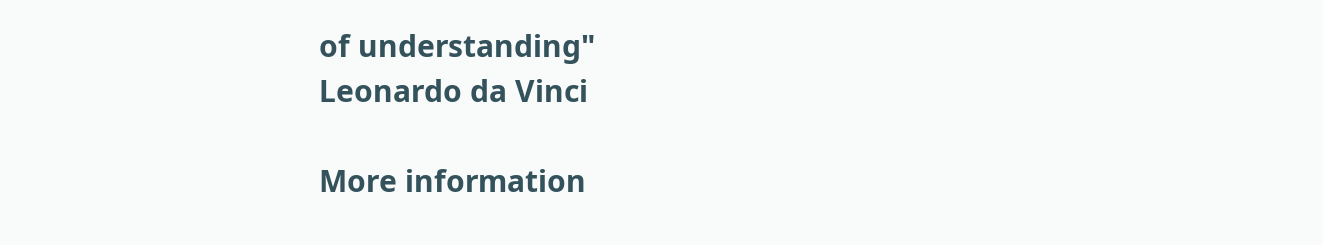of understanding"
Leonardo da Vinci

More information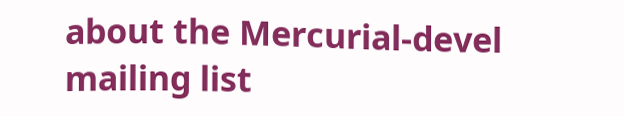about the Mercurial-devel mailing list